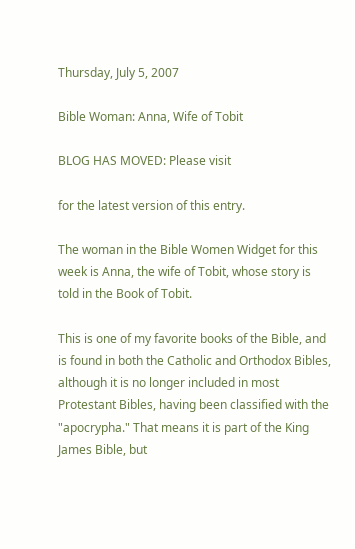Thursday, July 5, 2007

Bible Woman: Anna, Wife of Tobit

BLOG HAS MOVED: Please visit

for the latest version of this entry.

The woman in the Bible Women Widget for this week is Anna, the wife of Tobit, whose story is told in the Book of Tobit.

This is one of my favorite books of the Bible, and is found in both the Catholic and Orthodox Bibles, although it is no longer included in most Protestant Bibles, having been classified with the "apocrypha." That means it is part of the King James Bible, but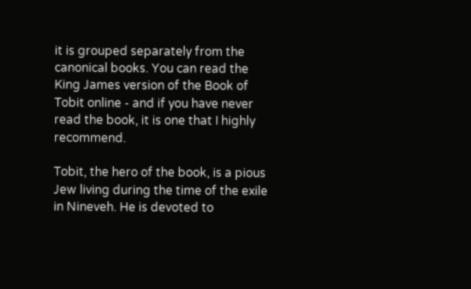it is grouped separately from the canonical books. You can read the King James version of the Book of Tobit online - and if you have never read the book, it is one that I highly recommend.

Tobit, the hero of the book, is a pious Jew living during the time of the exile in Nineveh. He is devoted to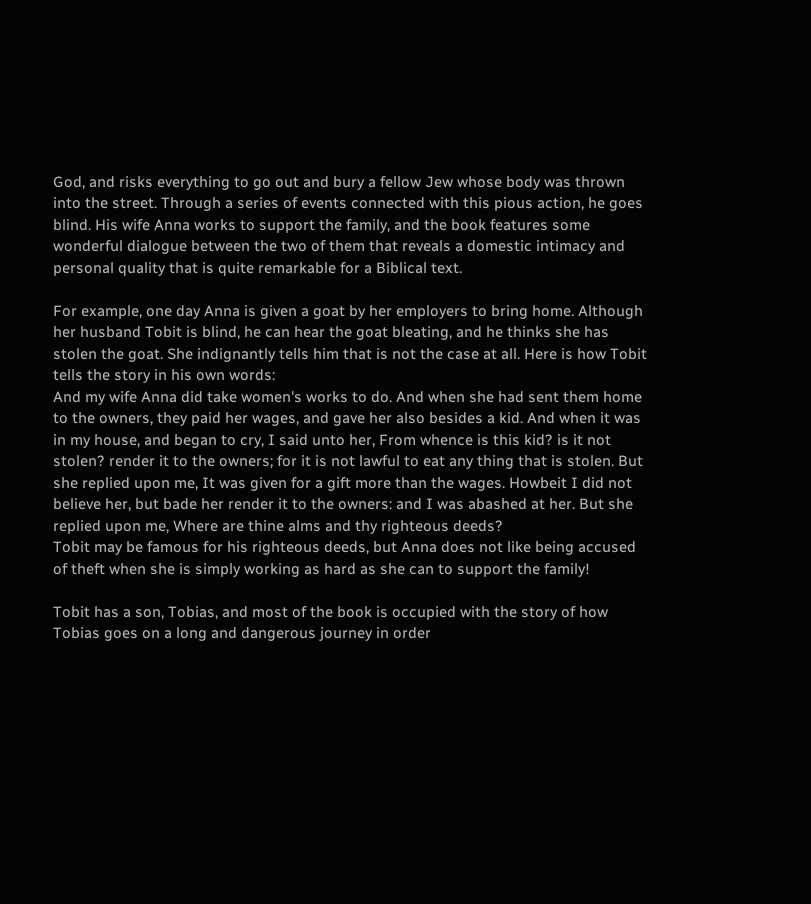God, and risks everything to go out and bury a fellow Jew whose body was thrown into the street. Through a series of events connected with this pious action, he goes blind. His wife Anna works to support the family, and the book features some wonderful dialogue between the two of them that reveals a domestic intimacy and personal quality that is quite remarkable for a Biblical text.

For example, one day Anna is given a goat by her employers to bring home. Although her husband Tobit is blind, he can hear the goat bleating, and he thinks she has stolen the goat. She indignantly tells him that is not the case at all. Here is how Tobit tells the story in his own words:
And my wife Anna did take women's works to do. And when she had sent them home to the owners, they paid her wages, and gave her also besides a kid. And when it was in my house, and began to cry, I said unto her, From whence is this kid? is it not stolen? render it to the owners; for it is not lawful to eat any thing that is stolen. But she replied upon me, It was given for a gift more than the wages. Howbeit I did not believe her, but bade her render it to the owners: and I was abashed at her. But she replied upon me, Where are thine alms and thy righteous deeds?
Tobit may be famous for his righteous deeds, but Anna does not like being accused of theft when she is simply working as hard as she can to support the family!

Tobit has a son, Tobias, and most of the book is occupied with the story of how Tobias goes on a long and dangerous journey in order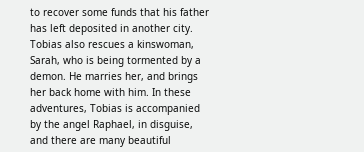to recover some funds that his father has left deposited in another city. Tobias also rescues a kinswoman, Sarah, who is being tormented by a demon. He marries her, and brings her back home with him. In these adventures, Tobias is accompanied by the angel Raphael, in disguise, and there are many beautiful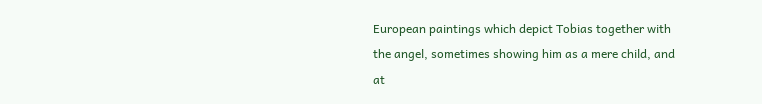European paintings which depict Tobias together with the angel, sometimes showing him as a mere child, and at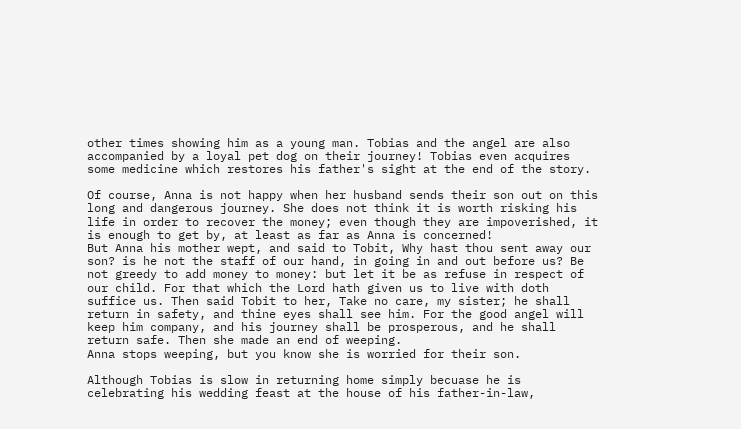other times showing him as a young man. Tobias and the angel are also accompanied by a loyal pet dog on their journey! Tobias even acquires some medicine which restores his father's sight at the end of the story.

Of course, Anna is not happy when her husband sends their son out on this long and dangerous journey. She does not think it is worth risking his life in order to recover the money; even though they are impoverished, it is enough to get by, at least as far as Anna is concerned!
But Anna his mother wept, and said to Tobit, Why hast thou sent away our son? is he not the staff of our hand, in going in and out before us? Be not greedy to add money to money: but let it be as refuse in respect of our child. For that which the Lord hath given us to live with doth suffice us. Then said Tobit to her, Take no care, my sister; he shall return in safety, and thine eyes shall see him. For the good angel will keep him company, and his journey shall be prosperous, and he shall return safe. Then she made an end of weeping.
Anna stops weeping, but you know she is worried for their son.

Although Tobias is slow in returning home simply becuase he is celebrating his wedding feast at the house of his father-in-law,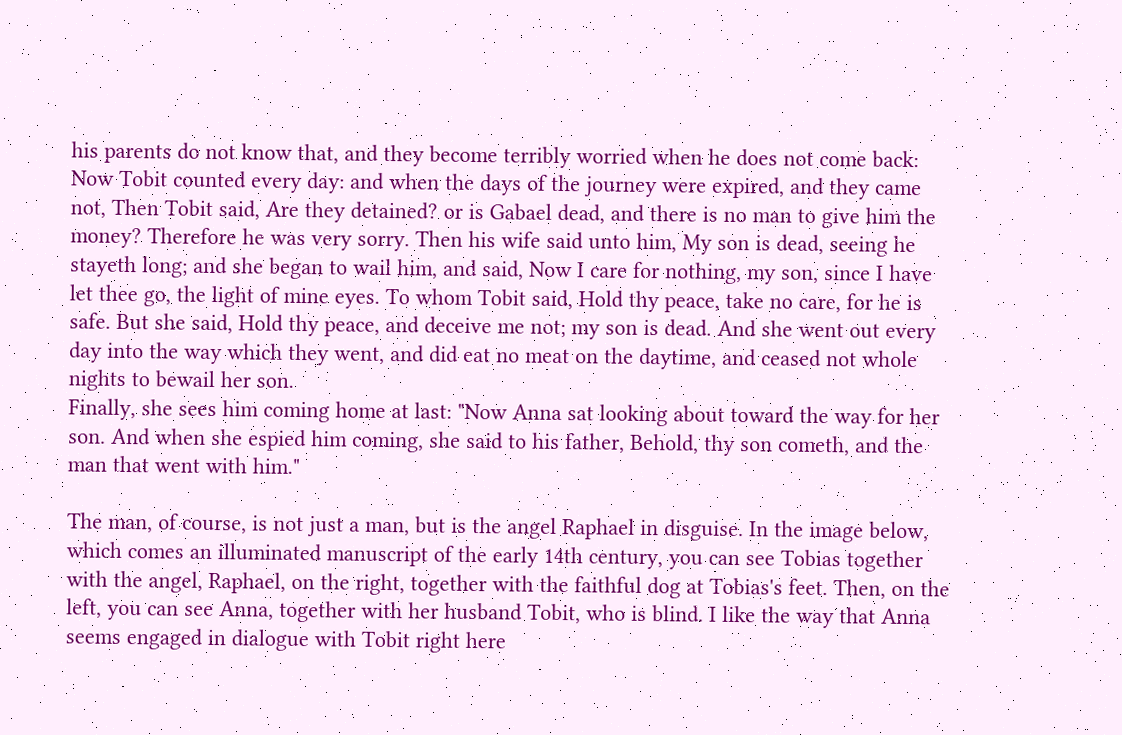his parents do not know that, and they become terribly worried when he does not come back:
Now Tobit counted every day: and when the days of the journey were expired, and they came not, Then Tobit said, Are they detained? or is Gabael dead, and there is no man to give him the money? Therefore he was very sorry. Then his wife said unto him, My son is dead, seeing he stayeth long; and she began to wail him, and said, Now I care for nothing, my son, since I have let thee go, the light of mine eyes. To whom Tobit said, Hold thy peace, take no care, for he is safe. But she said, Hold thy peace, and deceive me not; my son is dead. And she went out every day into the way which they went, and did eat no meat on the daytime, and ceased not whole nights to bewail her son.
Finally, she sees him coming home at last: "Now Anna sat looking about toward the way for her son. And when she espied him coming, she said to his father, Behold, thy son cometh, and the man that went with him."

The man, of course, is not just a man, but is the angel Raphael in disguise. In the image below, which comes an illuminated manuscript of the early 14th century, you can see Tobias together with the angel, Raphael, on the right, together with the faithful dog at Tobias's feet. Then, on the left, you can see Anna, together with her husband Tobit, who is blind. I like the way that Anna seems engaged in dialogue with Tobit right here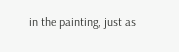in the painting, just as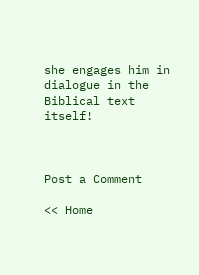she engages him in dialogue in the Biblical text itself!



Post a Comment

<< Home